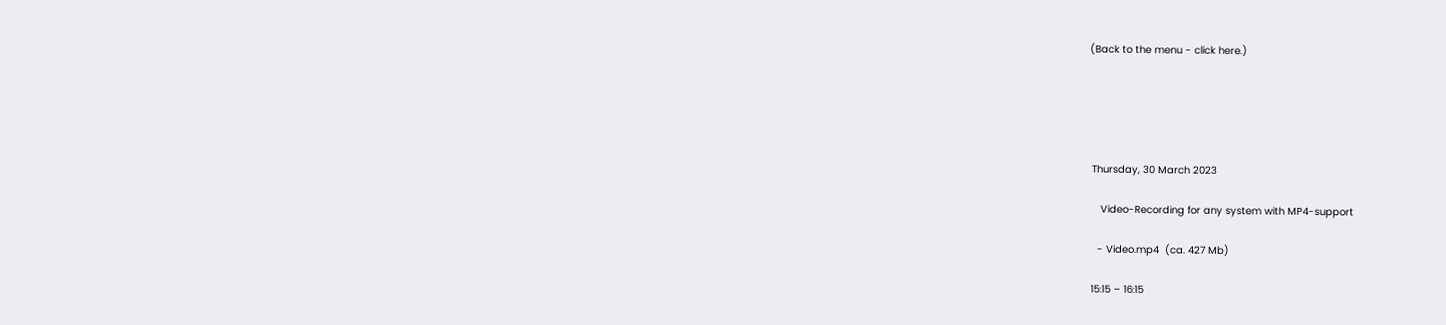(Back to the menu - click here.)





 Thursday, 30 March 2023

    Video-Recording for any system with MP4-support

   - Video.mp4  (ca. 427 Mb)

 15:15 – 16:15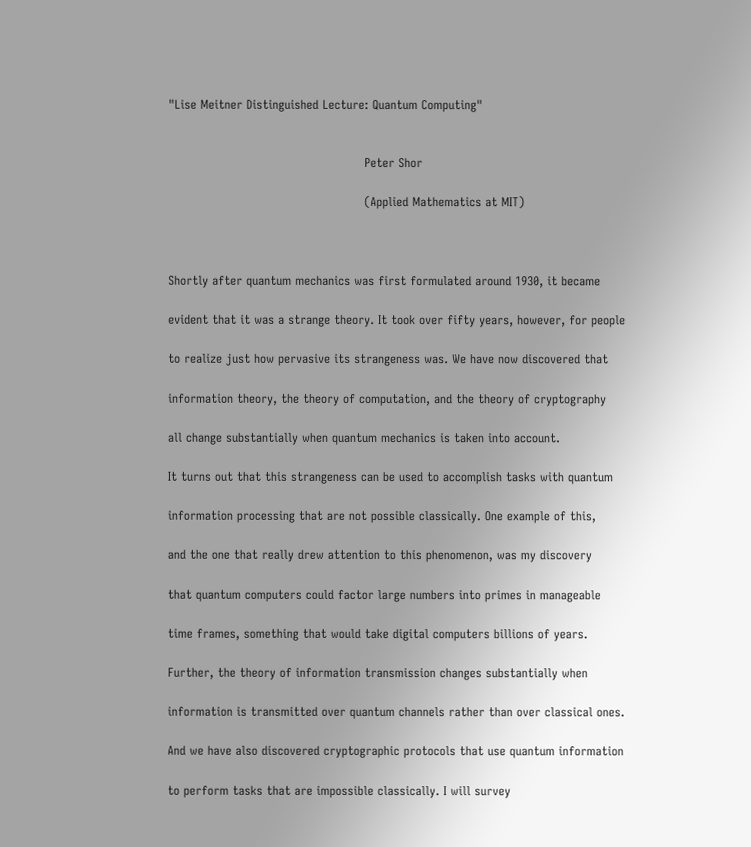"Lise Meitner Distinguished Lecture: Quantum Computing"


                                                 Peter Shor

                                                 (Applied Mathematics at MIT)



Shortly after quantum mechanics was first formulated around 1930, it became

evident that it was a strange theory. It took over fifty years, however, for people

to realize just how pervasive its strangeness was. We have now discovered that

information theory, the theory of computation, and the theory of cryptography

all change substantially when quantum mechanics is taken into account.

It turns out that this strangeness can be used to accomplish tasks with quantum

information processing that are not possible classically. One example of this,

and the one that really drew attention to this phenomenon, was my discovery

that quantum computers could factor large numbers into primes in manageable

time frames, something that would take digital computers billions of years.

Further, the theory of information transmission changes substantially when

information is transmitted over quantum channels rather than over classical ones.

And we have also discovered cryptographic protocols that use quantum information

to perform tasks that are impossible classically. I will survey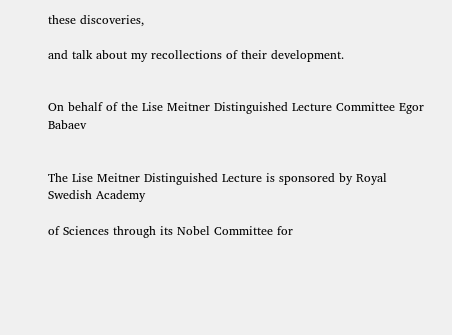these discoveries,

and talk about my recollections of their development.


On behalf of the Lise Meitner Distinguished Lecture Committee Egor Babaev


The Lise Meitner Distinguished Lecture is sponsored by Royal Swedish Academy

of Sciences through its Nobel Committee for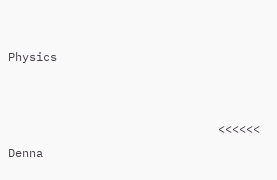Physics


                              <<<<<<  Denna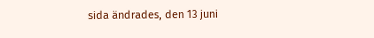sida ändrades, den 13 juni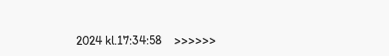2024 kl.17:34:58    >>>>>>